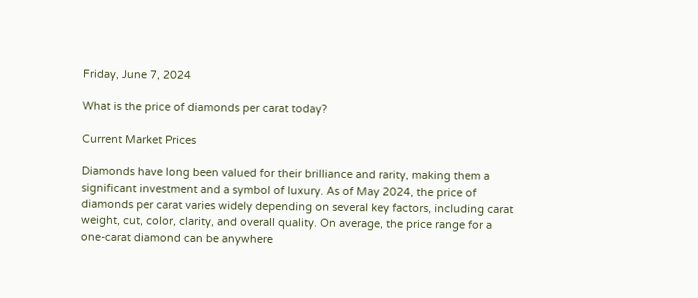Friday, June 7, 2024

What is the price of diamonds per carat today?

Current Market Prices

Diamonds have long been valued for their brilliance and rarity, making them a significant investment and a symbol of luxury. As of May 2024, the price of diamonds per carat varies widely depending on several key factors, including carat weight, cut, color, clarity, and overall quality. On average, the price range for a one-carat diamond can be anywhere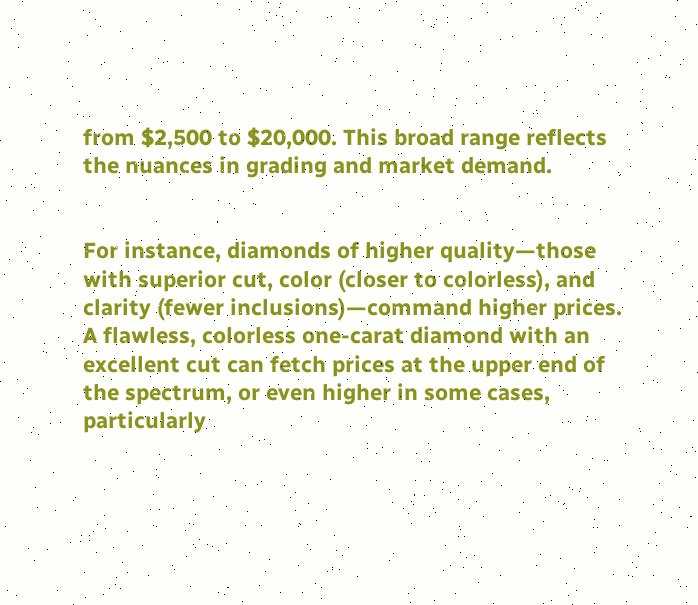from $2,500 to $20,000. This broad range reflects the nuances in grading and market demand.


For instance, diamonds of higher quality—those with superior cut, color (closer to colorless), and clarity (fewer inclusions)—command higher prices. A flawless, colorless one-carat diamond with an excellent cut can fetch prices at the upper end of the spectrum, or even higher in some cases, particularly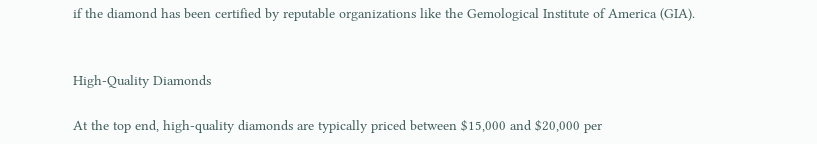if the diamond has been certified by reputable organizations like the Gemological Institute of America (GIA).


High-Quality Diamonds

At the top end, high-quality diamonds are typically priced between $15,000 and $20,000 per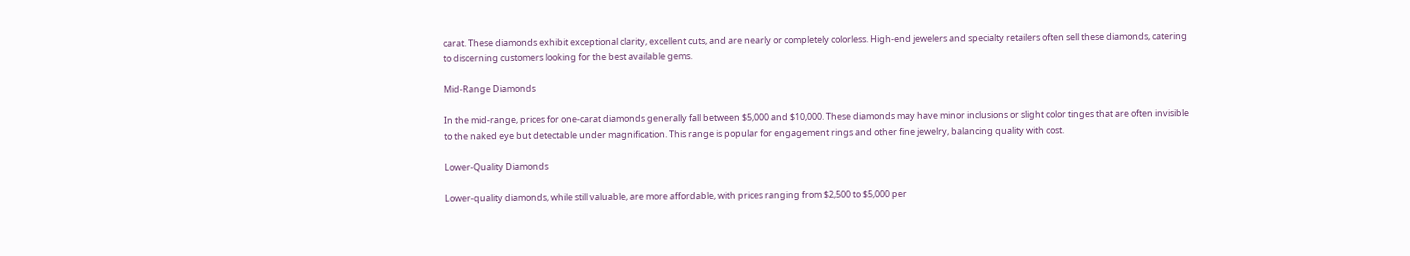carat. These diamonds exhibit exceptional clarity, excellent cuts, and are nearly or completely colorless. High-end jewelers and specialty retailers often sell these diamonds, catering to discerning customers looking for the best available gems.

Mid-Range Diamonds

In the mid-range, prices for one-carat diamonds generally fall between $5,000 and $10,000. These diamonds may have minor inclusions or slight color tinges that are often invisible to the naked eye but detectable under magnification. This range is popular for engagement rings and other fine jewelry, balancing quality with cost.

Lower-Quality Diamonds

Lower-quality diamonds, while still valuable, are more affordable, with prices ranging from $2,500 to $5,000 per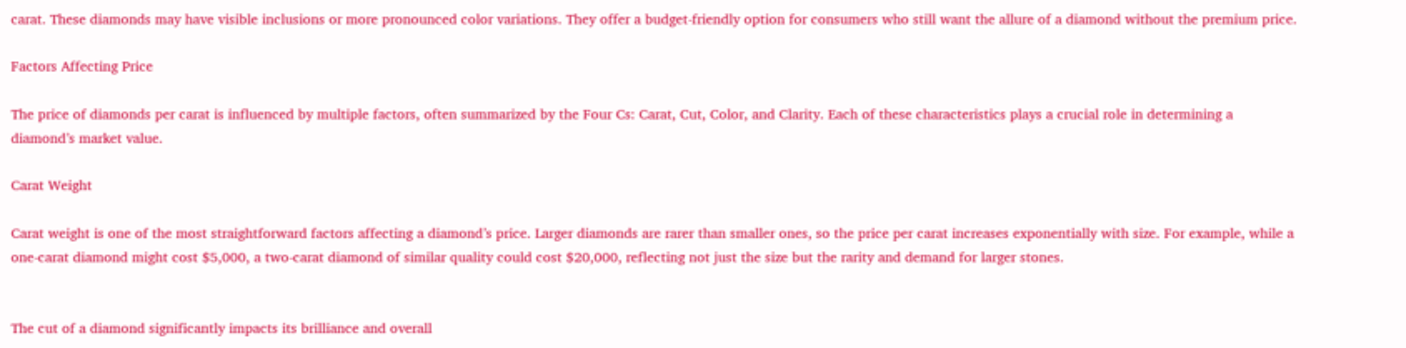carat. These diamonds may have visible inclusions or more pronounced color variations. They offer a budget-friendly option for consumers who still want the allure of a diamond without the premium price.

Factors Affecting Price

The price of diamonds per carat is influenced by multiple factors, often summarized by the Four Cs: Carat, Cut, Color, and Clarity. Each of these characteristics plays a crucial role in determining a diamond’s market value.

Carat Weight

Carat weight is one of the most straightforward factors affecting a diamond’s price. Larger diamonds are rarer than smaller ones, so the price per carat increases exponentially with size. For example, while a one-carat diamond might cost $5,000, a two-carat diamond of similar quality could cost $20,000, reflecting not just the size but the rarity and demand for larger stones.


The cut of a diamond significantly impacts its brilliance and overall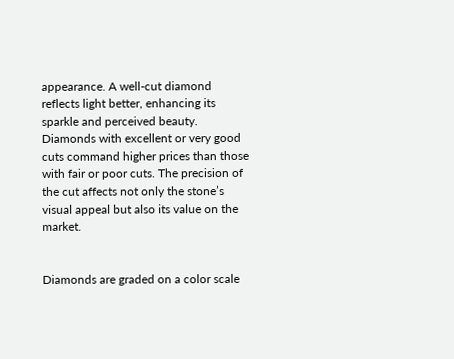appearance. A well-cut diamond reflects light better, enhancing its sparkle and perceived beauty. Diamonds with excellent or very good cuts command higher prices than those with fair or poor cuts. The precision of the cut affects not only the stone’s visual appeal but also its value on the market.


Diamonds are graded on a color scale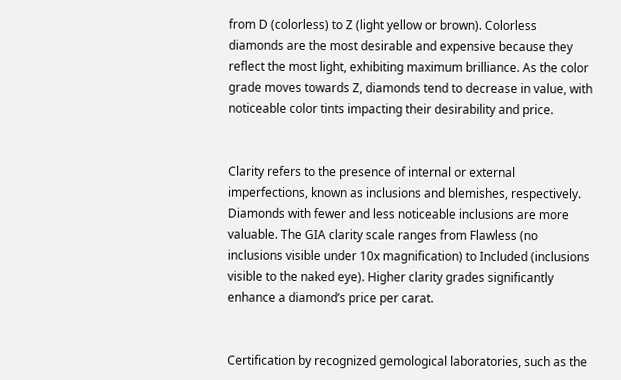from D (colorless) to Z (light yellow or brown). Colorless diamonds are the most desirable and expensive because they reflect the most light, exhibiting maximum brilliance. As the color grade moves towards Z, diamonds tend to decrease in value, with noticeable color tints impacting their desirability and price.


Clarity refers to the presence of internal or external imperfections, known as inclusions and blemishes, respectively. Diamonds with fewer and less noticeable inclusions are more valuable. The GIA clarity scale ranges from Flawless (no inclusions visible under 10x magnification) to Included (inclusions visible to the naked eye). Higher clarity grades significantly enhance a diamond’s price per carat.


Certification by recognized gemological laboratories, such as the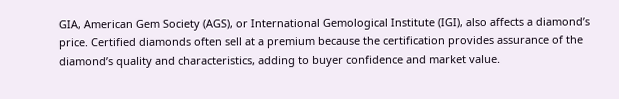GIA, American Gem Society (AGS), or International Gemological Institute (IGI), also affects a diamond’s price. Certified diamonds often sell at a premium because the certification provides assurance of the diamond’s quality and characteristics, adding to buyer confidence and market value.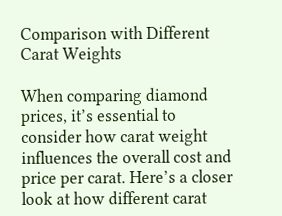Comparison with Different Carat Weights

When comparing diamond prices, it’s essential to consider how carat weight influences the overall cost and price per carat. Here’s a closer look at how different carat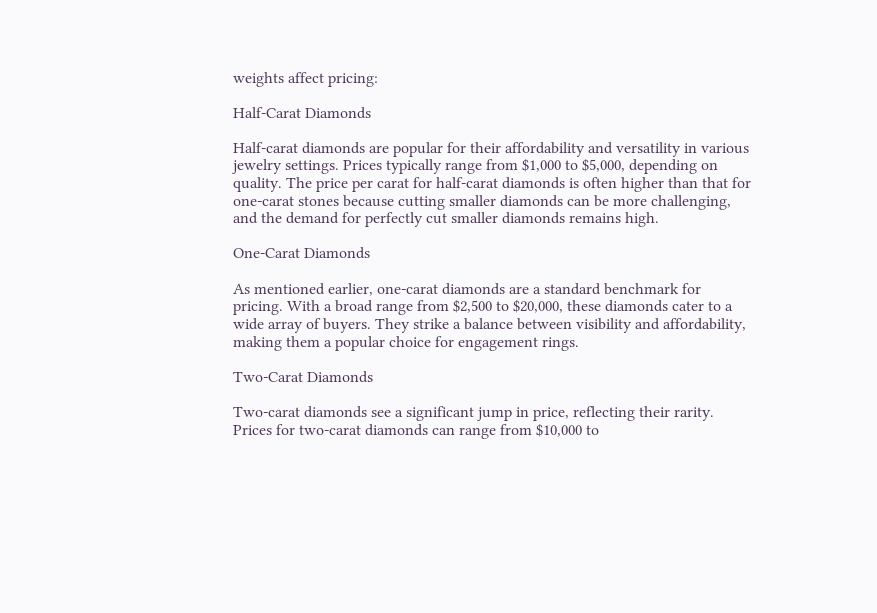weights affect pricing:

Half-Carat Diamonds

Half-carat diamonds are popular for their affordability and versatility in various jewelry settings. Prices typically range from $1,000 to $5,000, depending on quality. The price per carat for half-carat diamonds is often higher than that for one-carat stones because cutting smaller diamonds can be more challenging, and the demand for perfectly cut smaller diamonds remains high.

One-Carat Diamonds

As mentioned earlier, one-carat diamonds are a standard benchmark for pricing. With a broad range from $2,500 to $20,000, these diamonds cater to a wide array of buyers. They strike a balance between visibility and affordability, making them a popular choice for engagement rings.

Two-Carat Diamonds

Two-carat diamonds see a significant jump in price, reflecting their rarity. Prices for two-carat diamonds can range from $10,000 to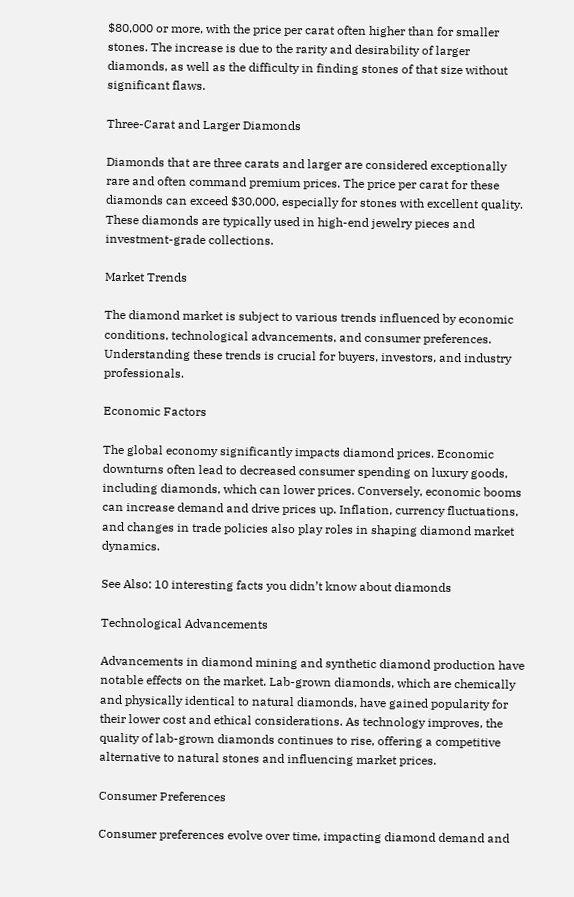$80,000 or more, with the price per carat often higher than for smaller stones. The increase is due to the rarity and desirability of larger diamonds, as well as the difficulty in finding stones of that size without significant flaws.

Three-Carat and Larger Diamonds

Diamonds that are three carats and larger are considered exceptionally rare and often command premium prices. The price per carat for these diamonds can exceed $30,000, especially for stones with excellent quality. These diamonds are typically used in high-end jewelry pieces and investment-grade collections.

Market Trends

The diamond market is subject to various trends influenced by economic conditions, technological advancements, and consumer preferences. Understanding these trends is crucial for buyers, investors, and industry professionals.

Economic Factors

The global economy significantly impacts diamond prices. Economic downturns often lead to decreased consumer spending on luxury goods, including diamonds, which can lower prices. Conversely, economic booms can increase demand and drive prices up. Inflation, currency fluctuations, and changes in trade policies also play roles in shaping diamond market dynamics.

See Also: 10 interesting facts you didn’t know about diamonds

Technological Advancements

Advancements in diamond mining and synthetic diamond production have notable effects on the market. Lab-grown diamonds, which are chemically and physically identical to natural diamonds, have gained popularity for their lower cost and ethical considerations. As technology improves, the quality of lab-grown diamonds continues to rise, offering a competitive alternative to natural stones and influencing market prices.

Consumer Preferences

Consumer preferences evolve over time, impacting diamond demand and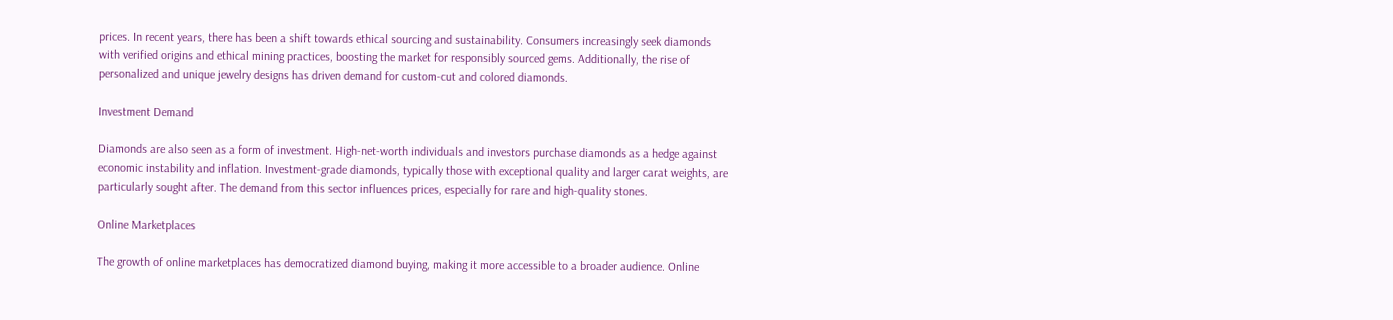prices. In recent years, there has been a shift towards ethical sourcing and sustainability. Consumers increasingly seek diamonds with verified origins and ethical mining practices, boosting the market for responsibly sourced gems. Additionally, the rise of personalized and unique jewelry designs has driven demand for custom-cut and colored diamonds.

Investment Demand

Diamonds are also seen as a form of investment. High-net-worth individuals and investors purchase diamonds as a hedge against economic instability and inflation. Investment-grade diamonds, typically those with exceptional quality and larger carat weights, are particularly sought after. The demand from this sector influences prices, especially for rare and high-quality stones.

Online Marketplaces

The growth of online marketplaces has democratized diamond buying, making it more accessible to a broader audience. Online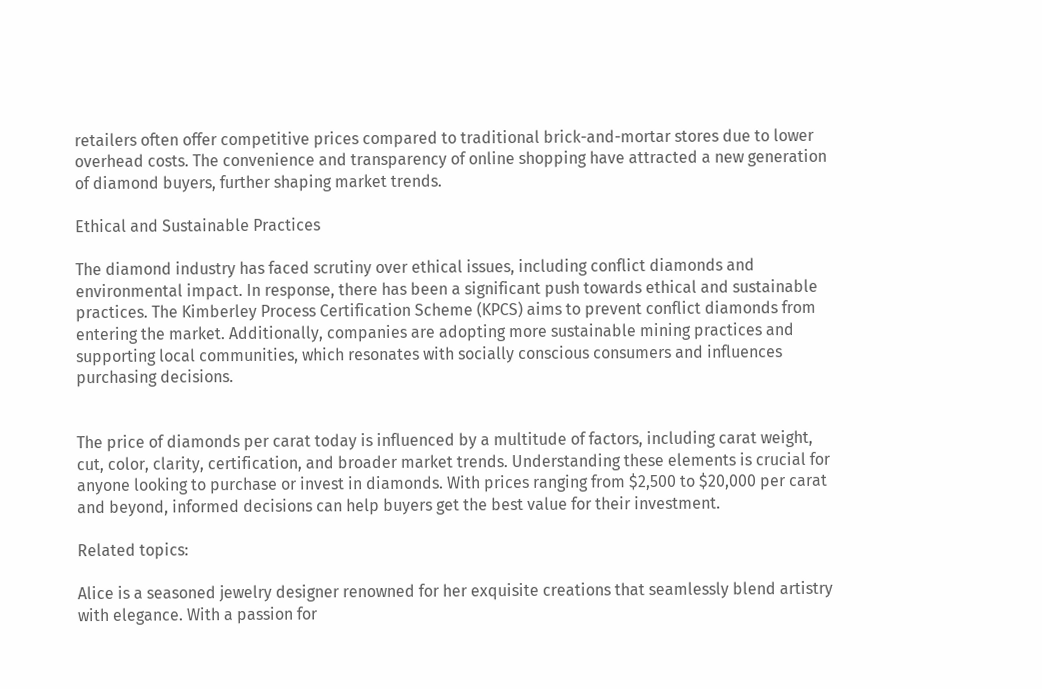retailers often offer competitive prices compared to traditional brick-and-mortar stores due to lower overhead costs. The convenience and transparency of online shopping have attracted a new generation of diamond buyers, further shaping market trends.

Ethical and Sustainable Practices

The diamond industry has faced scrutiny over ethical issues, including conflict diamonds and environmental impact. In response, there has been a significant push towards ethical and sustainable practices. The Kimberley Process Certification Scheme (KPCS) aims to prevent conflict diamonds from entering the market. Additionally, companies are adopting more sustainable mining practices and supporting local communities, which resonates with socially conscious consumers and influences purchasing decisions.


The price of diamonds per carat today is influenced by a multitude of factors, including carat weight, cut, color, clarity, certification, and broader market trends. Understanding these elements is crucial for anyone looking to purchase or invest in diamonds. With prices ranging from $2,500 to $20,000 per carat and beyond, informed decisions can help buyers get the best value for their investment.

Related topics:

Alice is a seasoned jewelry designer renowned for her exquisite creations that seamlessly blend artistry with elegance. With a passion for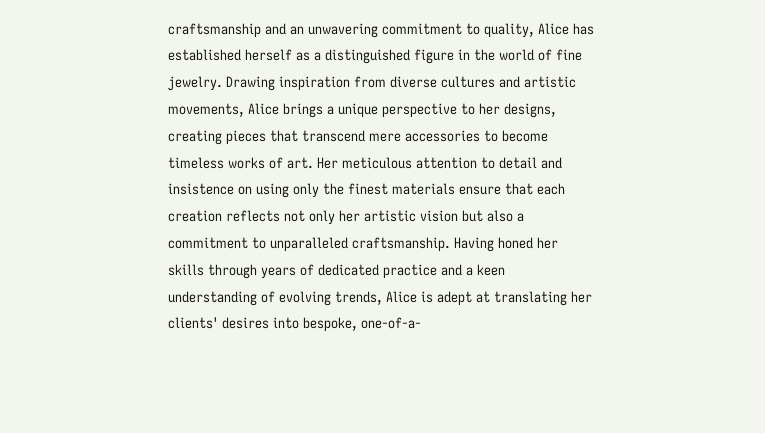craftsmanship and an unwavering commitment to quality, Alice has established herself as a distinguished figure in the world of fine jewelry. Drawing inspiration from diverse cultures and artistic movements, Alice brings a unique perspective to her designs, creating pieces that transcend mere accessories to become timeless works of art. Her meticulous attention to detail and insistence on using only the finest materials ensure that each creation reflects not only her artistic vision but also a commitment to unparalleled craftsmanship. Having honed her skills through years of dedicated practice and a keen understanding of evolving trends, Alice is adept at translating her clients' desires into bespoke, one-of-a-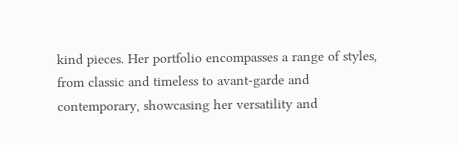kind pieces. Her portfolio encompasses a range of styles, from classic and timeless to avant-garde and contemporary, showcasing her versatility and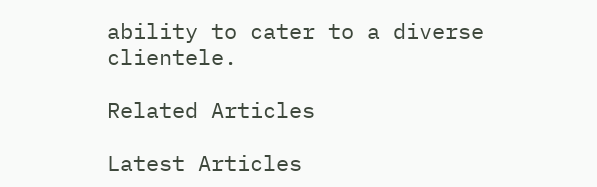ability to cater to a diverse clientele.

Related Articles

Latest Articles